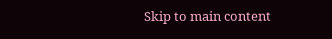Skip to main content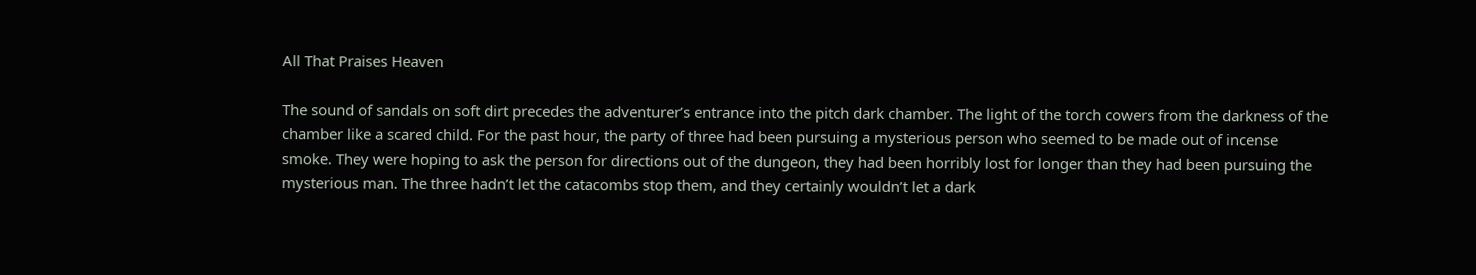All That Praises Heaven

The sound of sandals on soft dirt precedes the adventurer’s entrance into the pitch dark chamber. The light of the torch cowers from the darkness of the chamber like a scared child. For the past hour, the party of three had been pursuing a mysterious person who seemed to be made out of incense smoke. They were hoping to ask the person for directions out of the dungeon, they had been horribly lost for longer than they had been pursuing the mysterious man. The three hadn’t let the catacombs stop them, and they certainly wouldn’t let a dark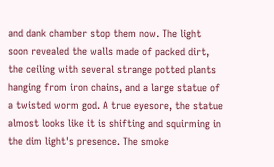and dank chamber stop them now. The light soon revealed the walls made of packed dirt, the ceiling with several strange potted plants hanging from iron chains, and a large statue of a twisted worm god. A true eyesore, the statue almost looks like it is shifting and squirming in the dim light's presence. The smoke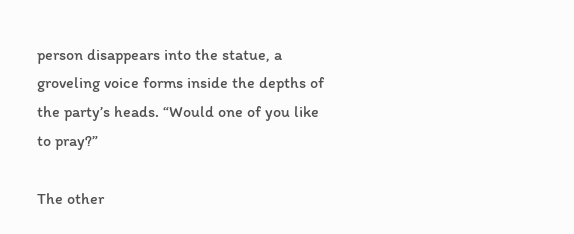person disappears into the statue, a groveling voice forms inside the depths of the party’s heads. “Would one of you like to pray?”

The other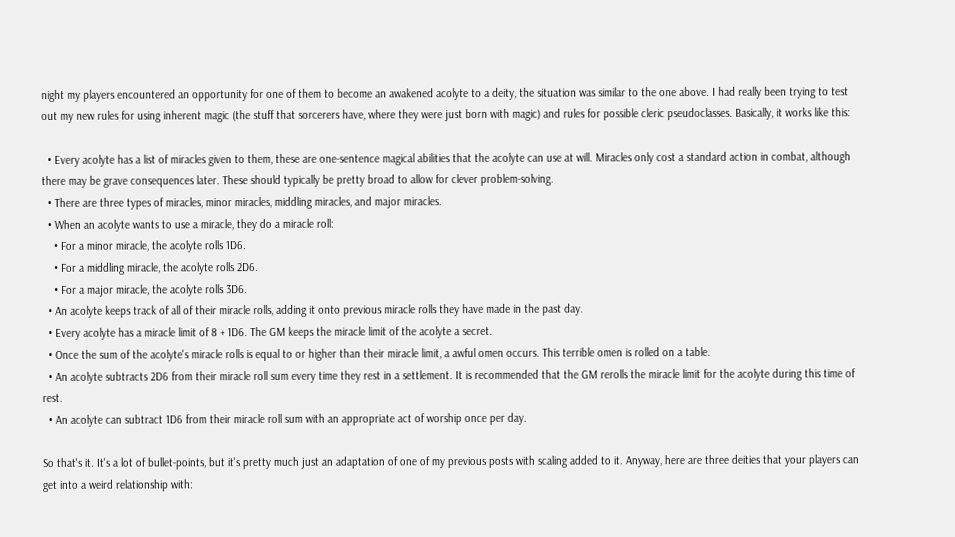night my players encountered an opportunity for one of them to become an awakened acolyte to a deity, the situation was similar to the one above. I had really been trying to test out my new rules for using inherent magic (the stuff that sorcerers have, where they were just born with magic) and rules for possible cleric pseudoclasses. Basically, it works like this:

  • Every acolyte has a list of miracles given to them, these are one-sentence magical abilities that the acolyte can use at will. Miracles only cost a standard action in combat, although there may be grave consequences later. These should typically be pretty broad to allow for clever problem-solving.
  • There are three types of miracles, minor miracles, middling miracles, and major miracles.
  • When an acolyte wants to use a miracle, they do a miracle roll:
    • For a minor miracle, the acolyte rolls 1D6.
    • For a middling miracle, the acolyte rolls 2D6.
    • For a major miracle, the acolyte rolls 3D6.
  • An acolyte keeps track of all of their miracle rolls, adding it onto previous miracle rolls they have made in the past day.
  • Every acolyte has a miracle limit of 8 + 1D6. The GM keeps the miracle limit of the acolyte a secret.
  • Once the sum of the acolyte's miracle rolls is equal to or higher than their miracle limit, a awful omen occurs. This terrible omen is rolled on a table.
  • An acolyte subtracts 2D6 from their miracle roll sum every time they rest in a settlement. It is recommended that the GM rerolls the miracle limit for the acolyte during this time of rest.
  • An acolyte can subtract 1D6 from their miracle roll sum with an appropriate act of worship once per day.

So that's it. It's a lot of bullet-points, but it's pretty much just an adaptation of one of my previous posts with scaling added to it. Anyway, here are three deities that your players can get into a weird relationship with: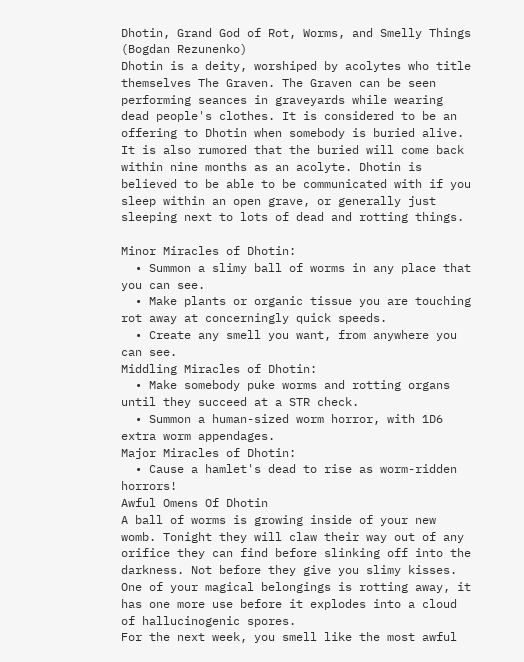Dhotin, Grand God of Rot, Worms, and Smelly Things
(Bogdan Rezunenko)
Dhotin is a deity, worshiped by acolytes who title themselves The Graven. The Graven can be seen performing seances in graveyards while wearing dead people's clothes. It is considered to be an offering to Dhotin when somebody is buried alive. It is also rumored that the buried will come back within nine months as an acolyte. Dhotin is believed to be able to be communicated with if you sleep within an open grave, or generally just sleeping next to lots of dead and rotting things.

Minor Miracles of Dhotin:
  • Summon a slimy ball of worms in any place that you can see.
  • Make plants or organic tissue you are touching rot away at concerningly quick speeds.
  • Create any smell you want, from anywhere you can see.
Middling Miracles of Dhotin:
  • Make somebody puke worms and rotting organs until they succeed at a STR check.
  • Summon a human-sized worm horror, with 1D6 extra worm appendages.
Major Miracles of Dhotin:
  • Cause a hamlet's dead to rise as worm-ridden horrors!
Awful Omens Of Dhotin
A ball of worms is growing inside of your new womb. Tonight they will claw their way out of any orifice they can find before slinking off into the darkness. Not before they give you slimy kisses.
One of your magical belongings is rotting away, it has one more use before it explodes into a cloud of hallucinogenic spores.
For the next week, you smell like the most awful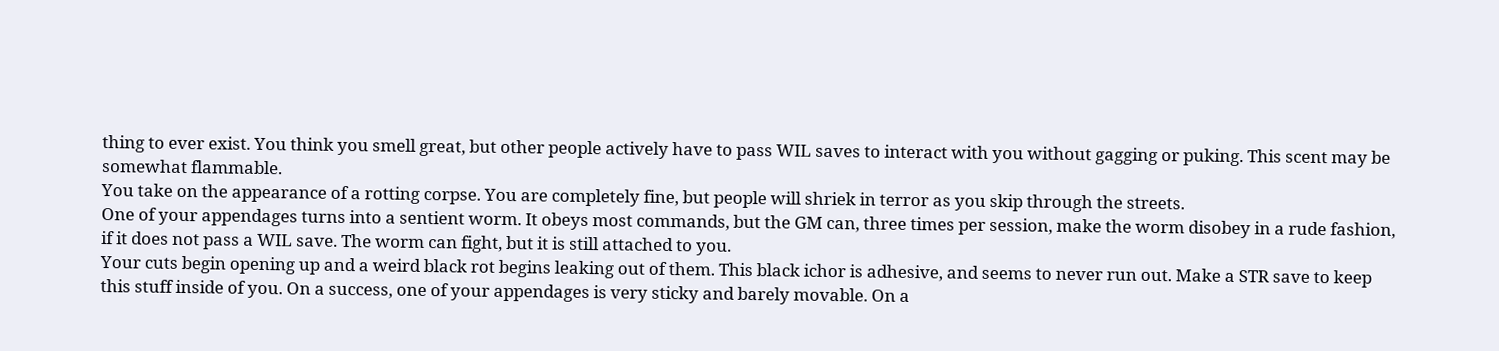thing to ever exist. You think you smell great, but other people actively have to pass WIL saves to interact with you without gagging or puking. This scent may be somewhat flammable.
You take on the appearance of a rotting corpse. You are completely fine, but people will shriek in terror as you skip through the streets.
One of your appendages turns into a sentient worm. It obeys most commands, but the GM can, three times per session, make the worm disobey in a rude fashion, if it does not pass a WIL save. The worm can fight, but it is still attached to you.
Your cuts begin opening up and a weird black rot begins leaking out of them. This black ichor is adhesive, and seems to never run out. Make a STR save to keep this stuff inside of you. On a success, one of your appendages is very sticky and barely movable. On a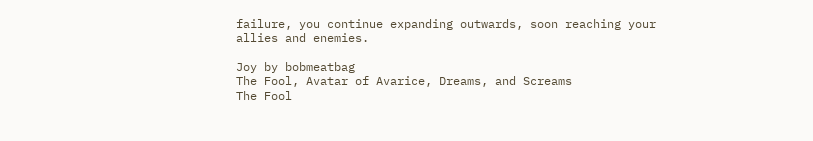failure, you continue expanding outwards, soon reaching your allies and enemies.

Joy by bobmeatbag
The Fool, Avatar of Avarice, Dreams, and Screams
The Fool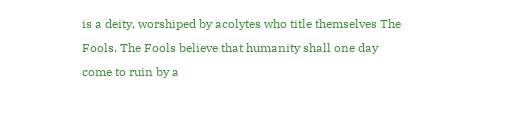is a deity, worshiped by acolytes who title themselves The Fools. The Fools believe that humanity shall one day come to ruin by a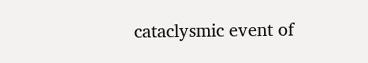cataclysmic event of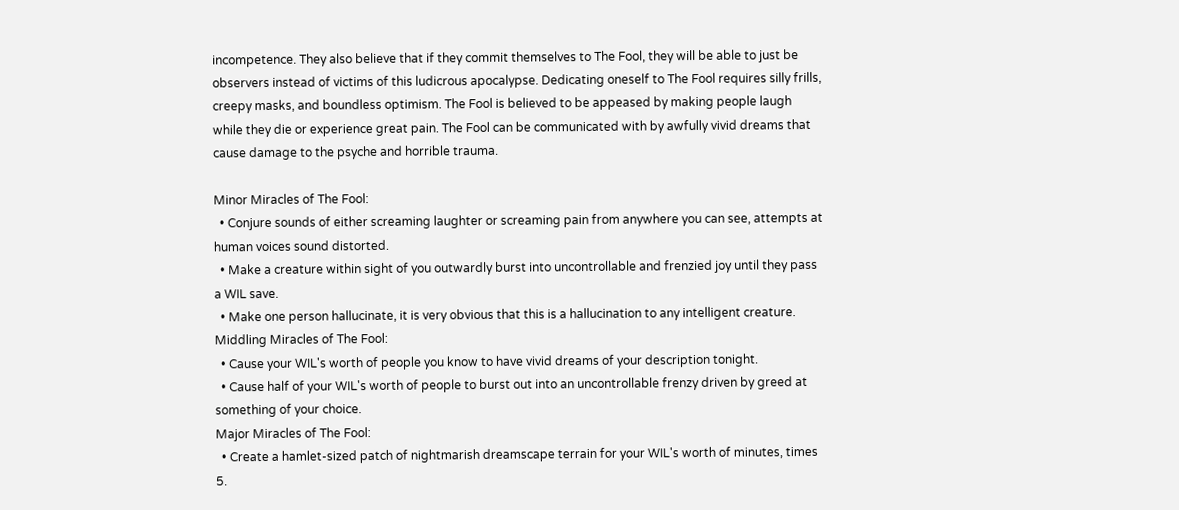incompetence. They also believe that if they commit themselves to The Fool, they will be able to just be observers instead of victims of this ludicrous apocalypse. Dedicating oneself to The Fool requires silly frills, creepy masks, and boundless optimism. The Fool is believed to be appeased by making people laugh while they die or experience great pain. The Fool can be communicated with by awfully vivid dreams that cause damage to the psyche and horrible trauma.

Minor Miracles of The Fool:
  • Conjure sounds of either screaming laughter or screaming pain from anywhere you can see, attempts at human voices sound distorted.
  • Make a creature within sight of you outwardly burst into uncontrollable and frenzied joy until they pass a WIL save.
  • Make one person hallucinate, it is very obvious that this is a hallucination to any intelligent creature.
Middling Miracles of The Fool:
  • Cause your WIL's worth of people you know to have vivid dreams of your description tonight.
  • Cause half of your WIL's worth of people to burst out into an uncontrollable frenzy driven by greed at something of your choice.
Major Miracles of The Fool:
  • Create a hamlet-sized patch of nightmarish dreamscape terrain for your WIL's worth of minutes, times 5.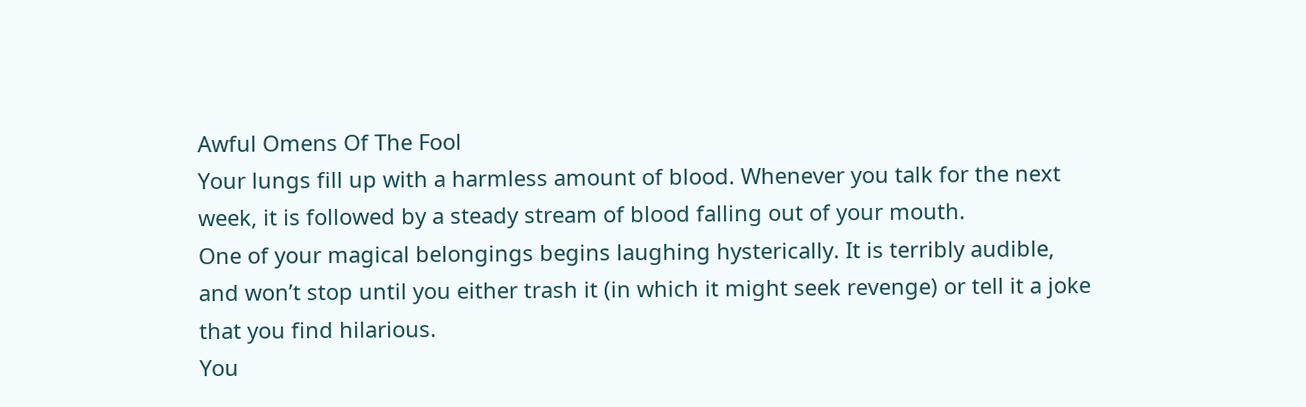Awful Omens Of The Fool
Your lungs fill up with a harmless amount of blood. Whenever you talk for the next week, it is followed by a steady stream of blood falling out of your mouth.
One of your magical belongings begins laughing hysterically. It is terribly audible, and won’t stop until you either trash it (in which it might seek revenge) or tell it a joke that you find hilarious.
You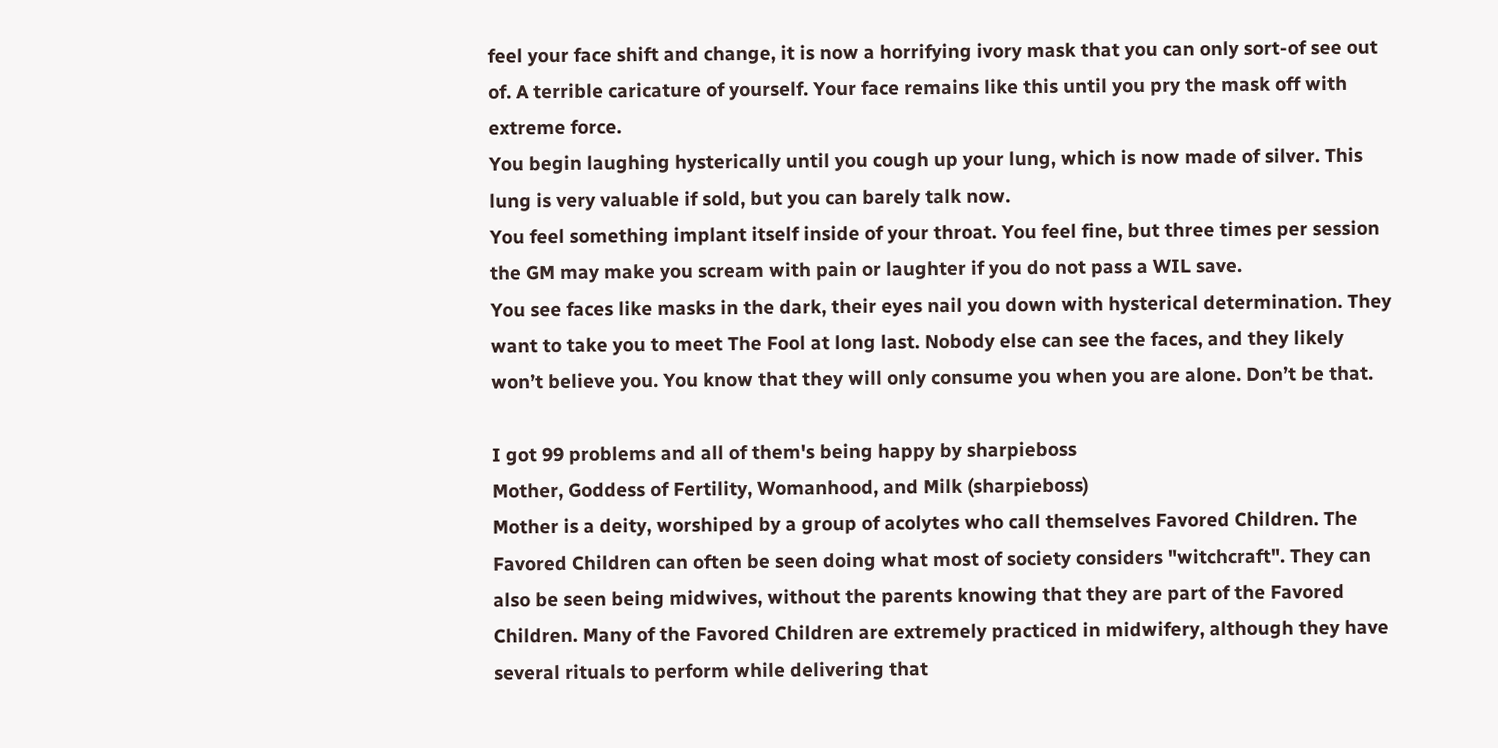feel your face shift and change, it is now a horrifying ivory mask that you can only sort-of see out of. A terrible caricature of yourself. Your face remains like this until you pry the mask off with extreme force.
You begin laughing hysterically until you cough up your lung, which is now made of silver. This lung is very valuable if sold, but you can barely talk now.
You feel something implant itself inside of your throat. You feel fine, but three times per session the GM may make you scream with pain or laughter if you do not pass a WIL save.
You see faces like masks in the dark, their eyes nail you down with hysterical determination. They want to take you to meet The Fool at long last. Nobody else can see the faces, and they likely won’t believe you. You know that they will only consume you when you are alone. Don’t be that.

I got 99 problems and all of them's being happy by sharpieboss
Mother, Goddess of Fertility, Womanhood, and Milk (sharpieboss)
Mother is a deity, worshiped by a group of acolytes who call themselves Favored Children. The Favored Children can often be seen doing what most of society considers "witchcraft". They can also be seen being midwives, without the parents knowing that they are part of the Favored Children. Many of the Favored Children are extremely practiced in midwifery, although they have several rituals to perform while delivering that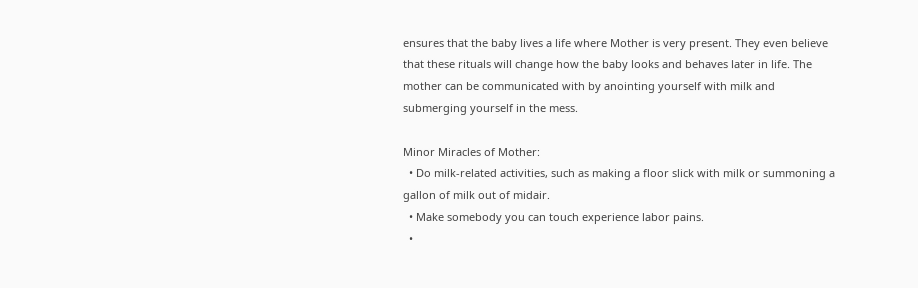ensures that the baby lives a life where Mother is very present. They even believe that these rituals will change how the baby looks and behaves later in life. The mother can be communicated with by anointing yourself with milk and submerging yourself in the mess.

Minor Miracles of Mother:
  • Do milk-related activities, such as making a floor slick with milk or summoning a gallon of milk out of midair.
  • Make somebody you can touch experience labor pains.
  •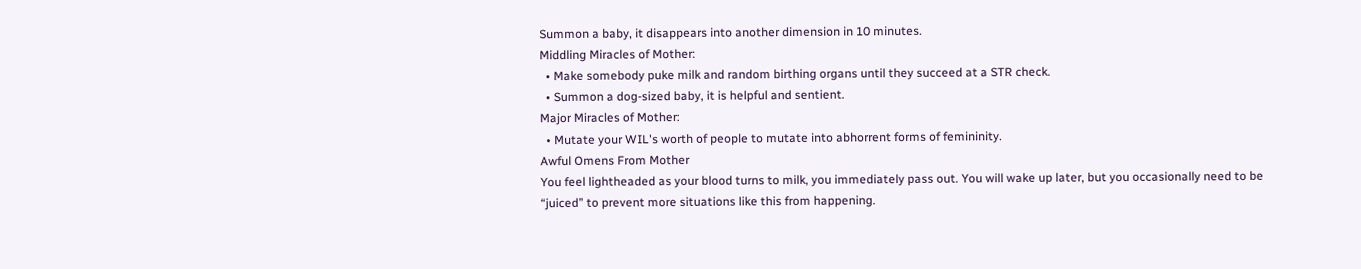Summon a baby, it disappears into another dimension in 10 minutes.
Middling Miracles of Mother:
  • Make somebody puke milk and random birthing organs until they succeed at a STR check.
  • Summon a dog-sized baby, it is helpful and sentient.
Major Miracles of Mother:
  • Mutate your WIL's worth of people to mutate into abhorrent forms of femininity.
Awful Omens From Mother
You feel lightheaded as your blood turns to milk, you immediately pass out. You will wake up later, but you occasionally need to be “juiced” to prevent more situations like this from happening.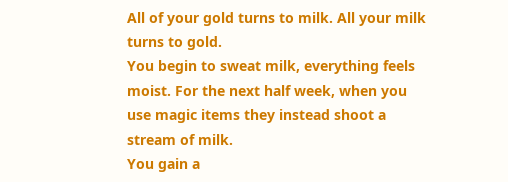All of your gold turns to milk. All your milk turns to gold.
You begin to sweat milk, everything feels moist. For the next half week, when you use magic items they instead shoot a stream of milk.
You gain a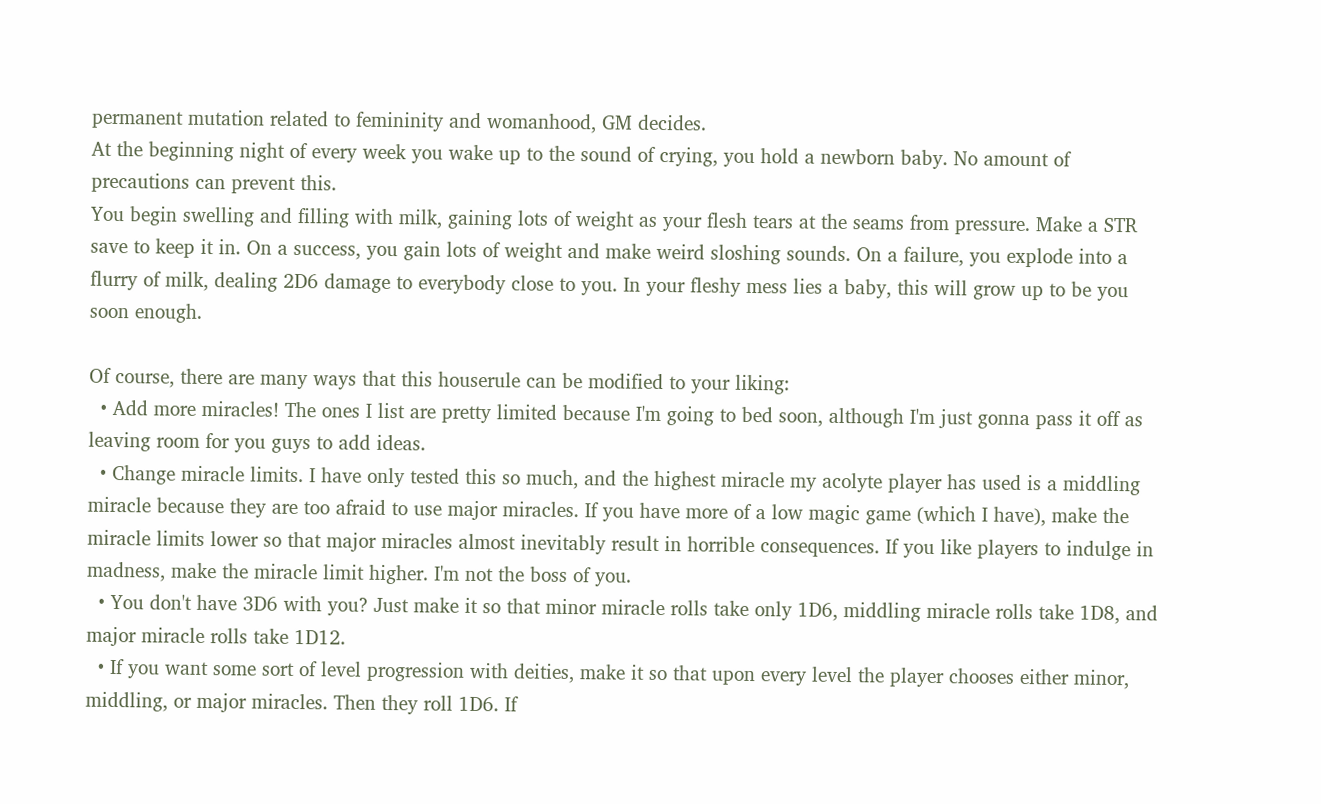permanent mutation related to femininity and womanhood, GM decides.
At the beginning night of every week you wake up to the sound of crying, you hold a newborn baby. No amount of precautions can prevent this.
You begin swelling and filling with milk, gaining lots of weight as your flesh tears at the seams from pressure. Make a STR save to keep it in. On a success, you gain lots of weight and make weird sloshing sounds. On a failure, you explode into a flurry of milk, dealing 2D6 damage to everybody close to you. In your fleshy mess lies a baby, this will grow up to be you soon enough.

Of course, there are many ways that this houserule can be modified to your liking:
  • Add more miracles! The ones I list are pretty limited because I'm going to bed soon, although I'm just gonna pass it off as leaving room for you guys to add ideas.
  • Change miracle limits. I have only tested this so much, and the highest miracle my acolyte player has used is a middling miracle because they are too afraid to use major miracles. If you have more of a low magic game (which I have), make the miracle limits lower so that major miracles almost inevitably result in horrible consequences. If you like players to indulge in madness, make the miracle limit higher. I'm not the boss of you.
  • You don't have 3D6 with you? Just make it so that minor miracle rolls take only 1D6, middling miracle rolls take 1D8, and major miracle rolls take 1D12.
  • If you want some sort of level progression with deities, make it so that upon every level the player chooses either minor, middling, or major miracles. Then they roll 1D6. If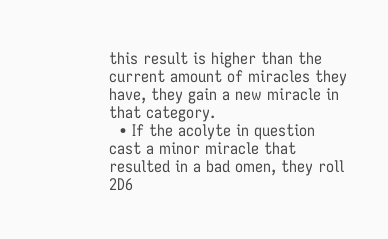this result is higher than the current amount of miracles they have, they gain a new miracle in that category.
  • If the acolyte in question cast a minor miracle that resulted in a bad omen, they roll 2D6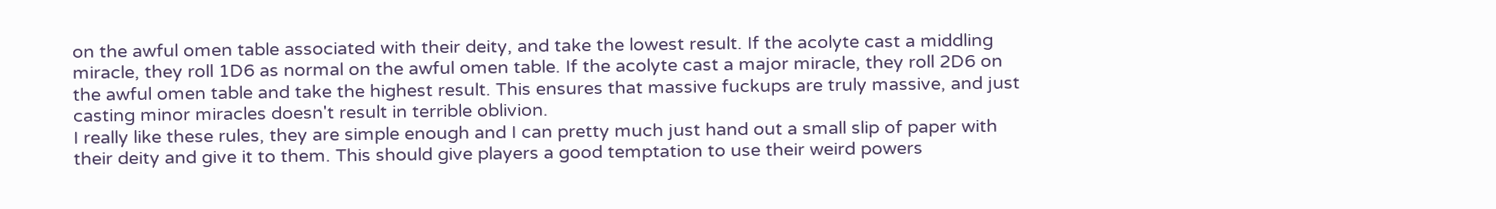on the awful omen table associated with their deity, and take the lowest result. If the acolyte cast a middling miracle, they roll 1D6 as normal on the awful omen table. If the acolyte cast a major miracle, they roll 2D6 on the awful omen table and take the highest result. This ensures that massive fuckups are truly massive, and just casting minor miracles doesn't result in terrible oblivion.
I really like these rules, they are simple enough and I can pretty much just hand out a small slip of paper with their deity and give it to them. This should give players a good temptation to use their weird powers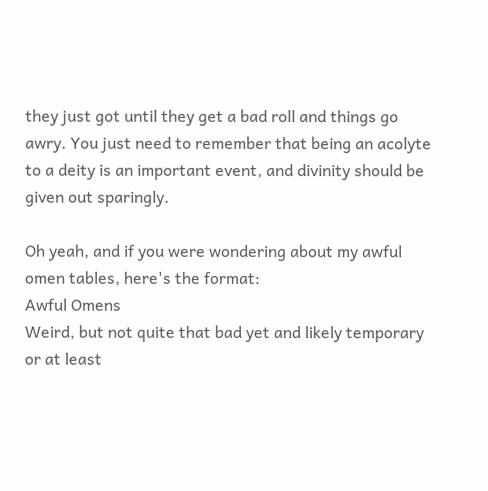they just got until they get a bad roll and things go awry. You just need to remember that being an acolyte to a deity is an important event, and divinity should be given out sparingly.

Oh yeah, and if you were wondering about my awful omen tables, here's the format:
Awful Omens
Weird, but not quite that bad yet and likely temporary or at least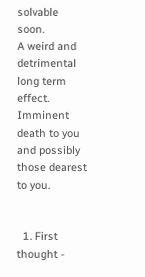solvable soon.
A weird and detrimental long term effect.
Imminent death to you and possibly those dearest to you.


  1. First thought -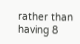rather than having 8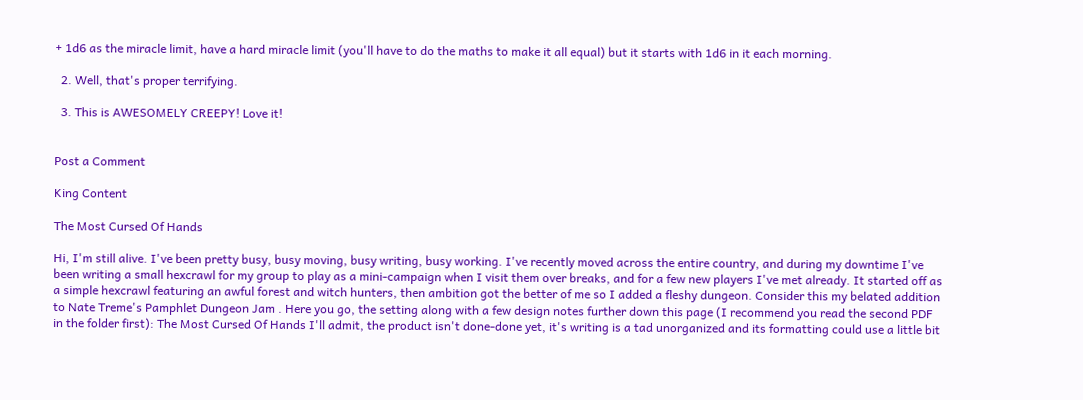+ 1d6 as the miracle limit, have a hard miracle limit (you'll have to do the maths to make it all equal) but it starts with 1d6 in it each morning.

  2. Well, that's proper terrifying.

  3. This is AWESOMELY CREEPY! Love it!


Post a Comment

King Content

The Most Cursed Of Hands

Hi, I'm still alive. I've been pretty busy, busy moving, busy writing, busy working. I've recently moved across the entire country, and during my downtime I've been writing a small hexcrawl for my group to play as a mini-campaign when I visit them over breaks, and for a few new players I've met already. It started off as a simple hexcrawl featuring an awful forest and witch hunters, then ambition got the better of me so I added a fleshy dungeon. Consider this my belated addition to Nate Treme's Pamphlet Dungeon Jam . Here you go, the setting along with a few design notes further down this page (I recommend you read the second PDF in the folder first): The Most Cursed Of Hands I'll admit, the product isn't done-done yet, it's writing is a tad unorganized and its formatting could use a little bit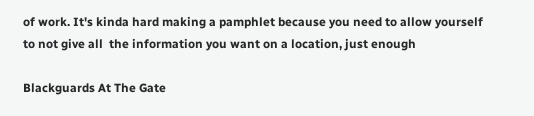of work. It's kinda hard making a pamphlet because you need to allow yourself to not give all  the information you want on a location, just enough

Blackguards At The Gate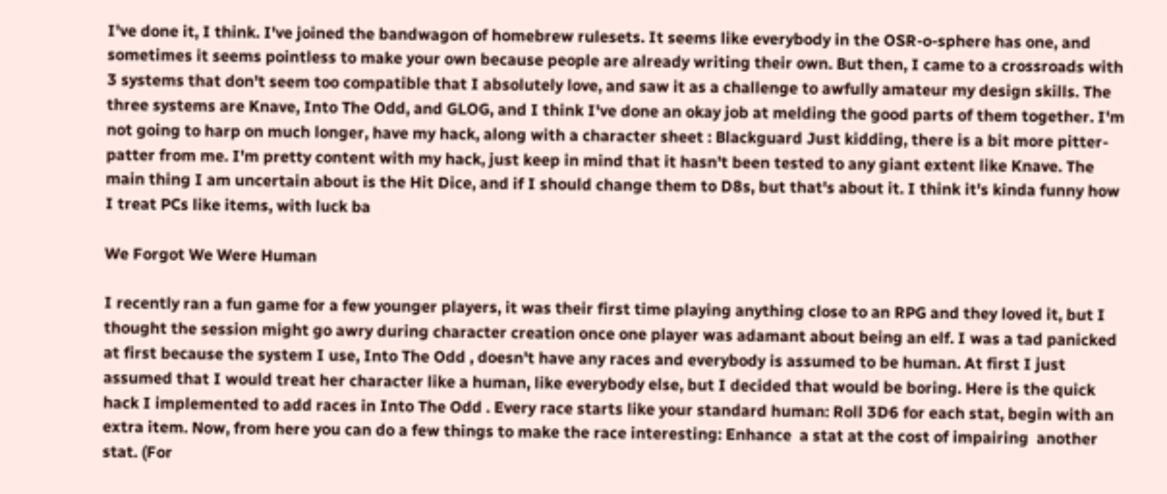I've done it, I think. I've joined the bandwagon of homebrew rulesets. It seems like everybody in the OSR-o-sphere has one, and sometimes it seems pointless to make your own because people are already writing their own. But then, I came to a crossroads with 3 systems that don't seem too compatible that I absolutely love, and saw it as a challenge to awfully amateur my design skills. The three systems are Knave, Into The Odd, and GLOG, and I think I've done an okay job at melding the good parts of them together. I'm not going to harp on much longer, have my hack, along with a character sheet : Blackguard Just kidding, there is a bit more pitter-patter from me. I'm pretty content with my hack, just keep in mind that it hasn't been tested to any giant extent like Knave. The main thing I am uncertain about is the Hit Dice, and if I should change them to D8s, but that's about it. I think it's kinda funny how I treat PCs like items, with luck ba

We Forgot We Were Human

I recently ran a fun game for a few younger players, it was their first time playing anything close to an RPG and they loved it, but I thought the session might go awry during character creation once one player was adamant about being an elf. I was a tad panicked at first because the system I use, Into The Odd , doesn't have any races and everybody is assumed to be human. At first I just assumed that I would treat her character like a human, like everybody else, but I decided that would be boring. Here is the quick hack I implemented to add races in Into The Odd . Every race starts like your standard human: Roll 3D6 for each stat, begin with an extra item. Now, from here you can do a few things to make the race interesting: Enhance  a stat at the cost of impairing  another stat. (For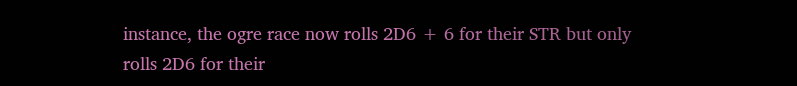instance, the ogre race now rolls 2D6 + 6 for their STR but only rolls 2D6 for their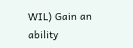WIL) Gain an ability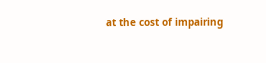at the cost of impairing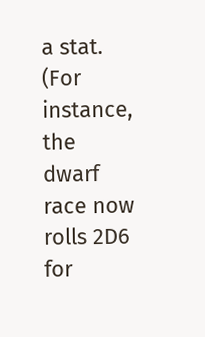a stat. (For instance, the dwarf race now rolls 2D6 for